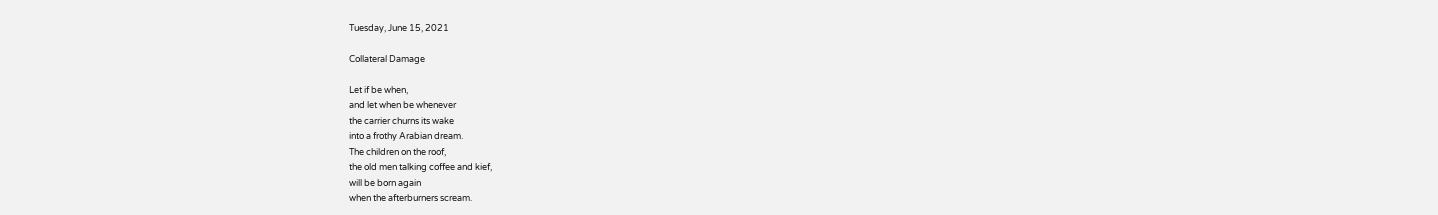Tuesday, June 15, 2021

Collateral Damage

Let if be when,
and let when be whenever
the carrier churns its wake
into a frothy Arabian dream.
The children on the roof,
the old men talking coffee and kief,
will be born again
when the afterburners scream.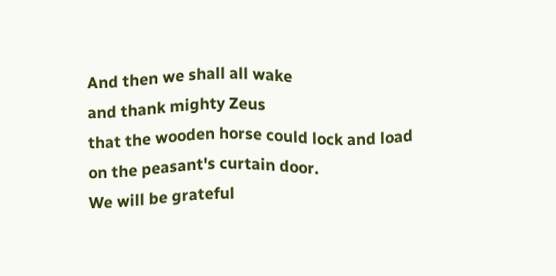And then we shall all wake
and thank mighty Zeus
that the wooden horse could lock and load
on the peasant's curtain door.
We will be grateful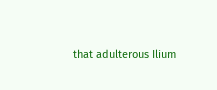that adulterous Ilium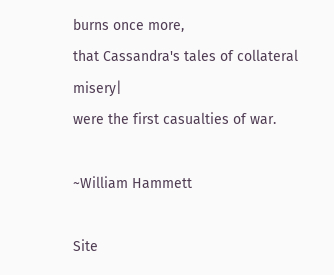burns once more,
that Cassandra's tales of collateral misery|
were the first casualties of war.

~William Hammett

Site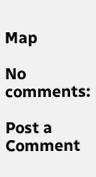Map

No comments:

Post a Comment